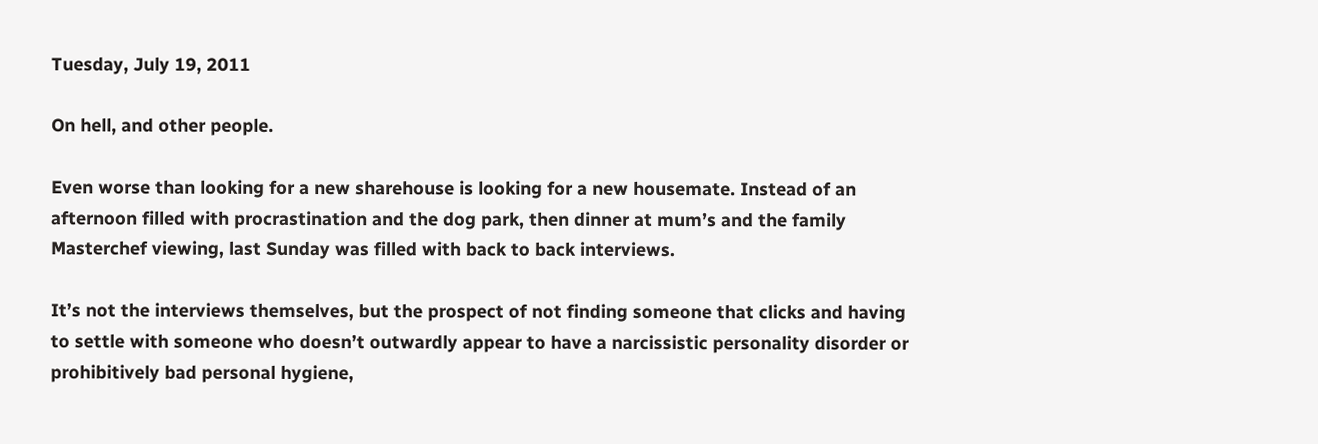Tuesday, July 19, 2011

On hell, and other people.

Even worse than looking for a new sharehouse is looking for a new housemate. Instead of an afternoon filled with procrastination and the dog park, then dinner at mum’s and the family Masterchef viewing, last Sunday was filled with back to back interviews.

It’s not the interviews themselves, but the prospect of not finding someone that clicks and having to settle with someone who doesn’t outwardly appear to have a narcissistic personality disorder or prohibitively bad personal hygiene,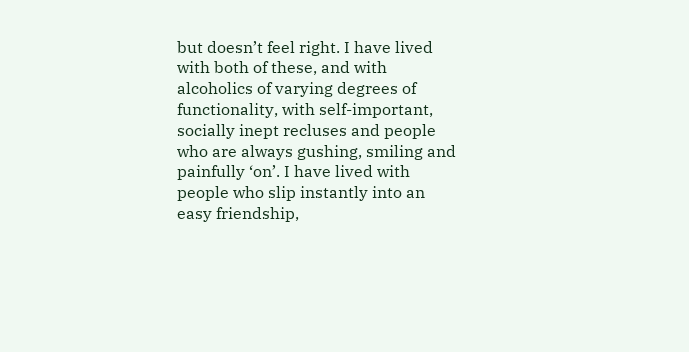but doesn’t feel right. I have lived with both of these, and with alcoholics of varying degrees of functionality, with self-important, socially inept recluses and people who are always gushing, smiling and painfully ‘on’. I have lived with people who slip instantly into an easy friendship,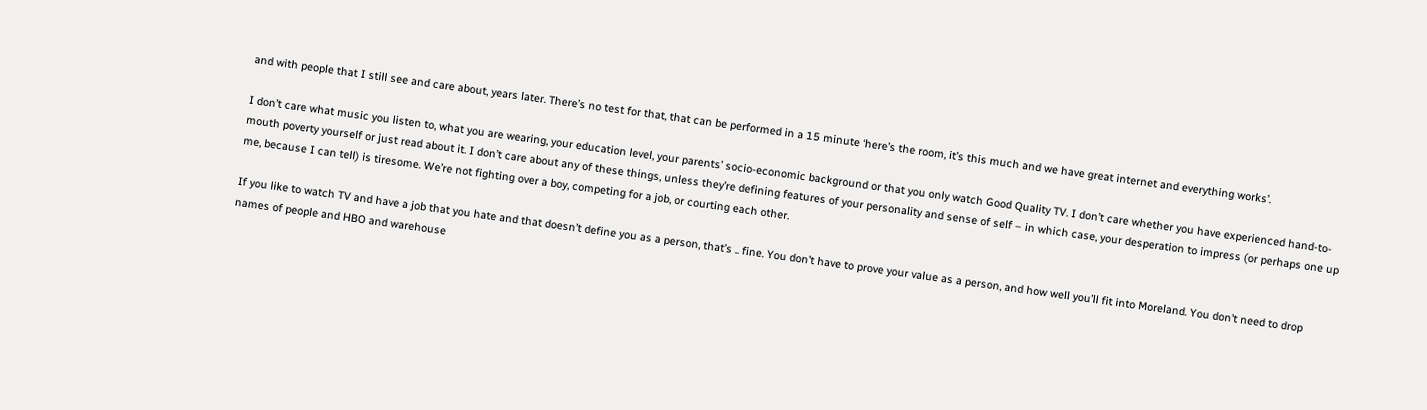and with people that I still see and care about, years later. There’s no test for that, that can be performed in a 15 minute ‘here’s the room, it’s this much and we have great internet and everything works’.

I don’t care what music you listen to, what you are wearing, your education level, your parents’ socio-economic background or that you only watch Good Quality TV. I don’t care whether you have experienced hand-to-mouth poverty yourself or just read about it. I don’t care about any of these things, unless they’re defining features of your personality and sense of self – in which case, your desperation to impress (or perhaps one up me, because I can tell) is tiresome. We’re not fighting over a boy, competing for a job, or courting each other.

If you like to watch TV and have a job that you hate and that doesn’t define you as a person, that’s .. fine. You don’t have to prove your value as a person, and how well you’ll fit into Moreland. You don’t need to drop names of people and HBO and warehouse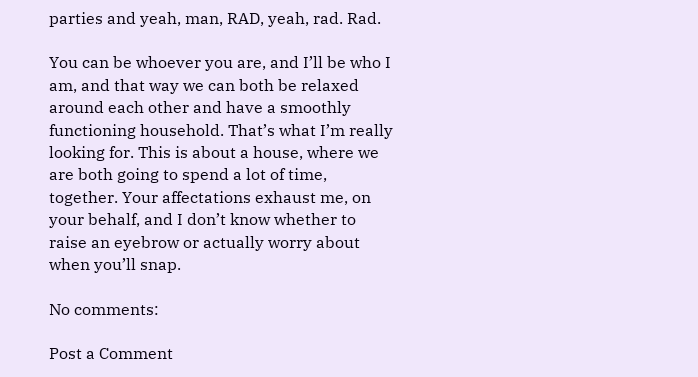parties and yeah, man, RAD, yeah, rad. Rad.

You can be whoever you are, and I’ll be who I am, and that way we can both be relaxed around each other and have a smoothly functioning household. That’s what I’m really looking for. This is about a house, where we are both going to spend a lot of time, together. Your affectations exhaust me, on your behalf, and I don’t know whether to raise an eyebrow or actually worry about when you’ll snap.

No comments:

Post a Comment